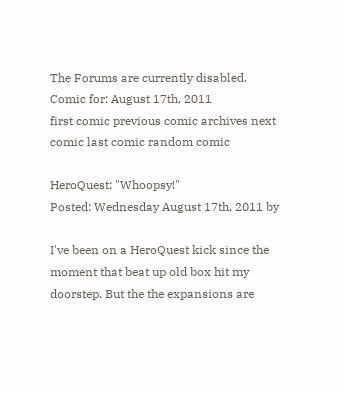The Forums are currently disabled.
Comic for: August 17th, 2011
first comic previous comic archives next comic last comic random comic

HeroQuest: "Whoopsy!"
Posted: Wednesday August 17th, 2011 by

I've been on a HeroQuest kick since the moment that beat up old box hit my doorstep. But the the expansions are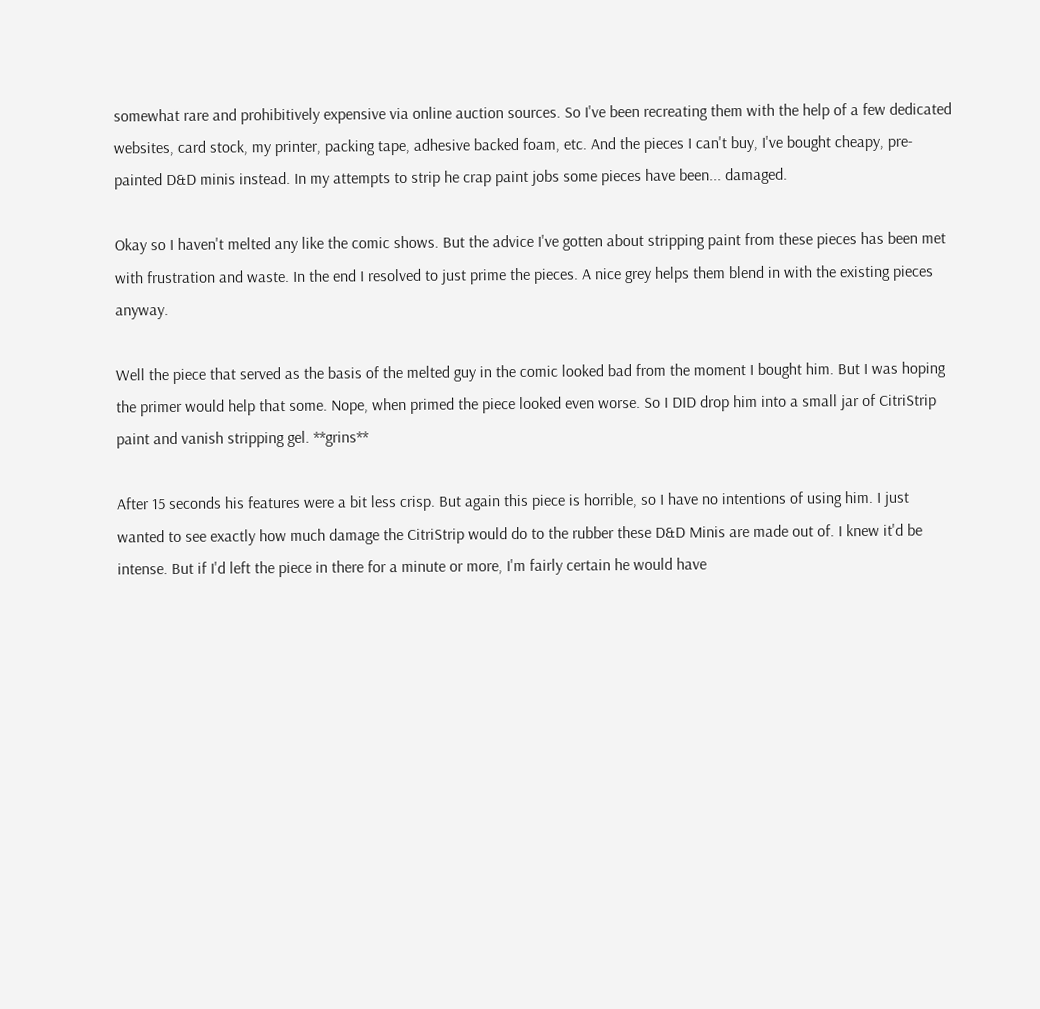somewhat rare and prohibitively expensive via online auction sources. So I've been recreating them with the help of a few dedicated websites, card stock, my printer, packing tape, adhesive backed foam, etc. And the pieces I can't buy, I've bought cheapy, pre-painted D&D minis instead. In my attempts to strip he crap paint jobs some pieces have been... damaged.

Okay so I haven't melted any like the comic shows. But the advice I've gotten about stripping paint from these pieces has been met with frustration and waste. In the end I resolved to just prime the pieces. A nice grey helps them blend in with the existing pieces anyway.

Well the piece that served as the basis of the melted guy in the comic looked bad from the moment I bought him. But I was hoping the primer would help that some. Nope, when primed the piece looked even worse. So I DID drop him into a small jar of CitriStrip paint and vanish stripping gel. **grins**

After 15 seconds his features were a bit less crisp. But again this piece is horrible, so I have no intentions of using him. I just wanted to see exactly how much damage the CitriStrip would do to the rubber these D&D Minis are made out of. I knew it'd be intense. But if I'd left the piece in there for a minute or more, I'm fairly certain he would have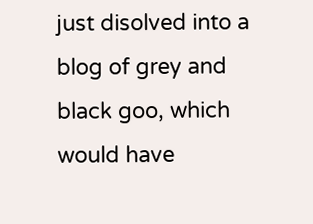just disolved into a blog of grey and black goo, which would have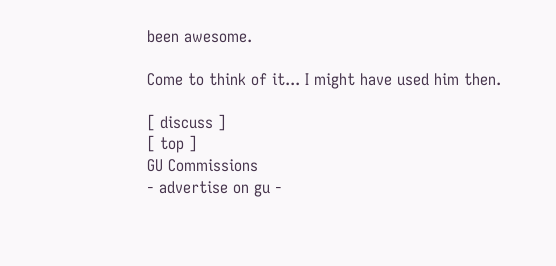been awesome.

Come to think of it... I might have used him then.

[ discuss ]
[ top ]
GU Commissions
- advertise on gu -